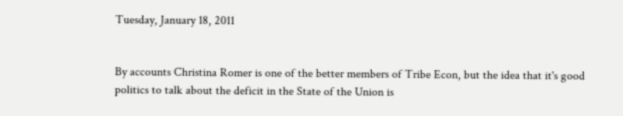Tuesday, January 18, 2011


By accounts Christina Romer is one of the better members of Tribe Econ, but the idea that it's good politics to talk about the deficit in the State of the Union is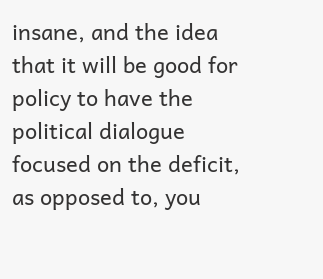insane, and the idea that it will be good for policy to have the political dialogue focused on the deficit, as opposed to, you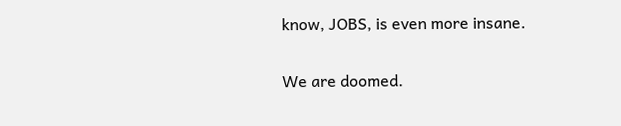know, JOBS, is even more insane.

We are doomed.